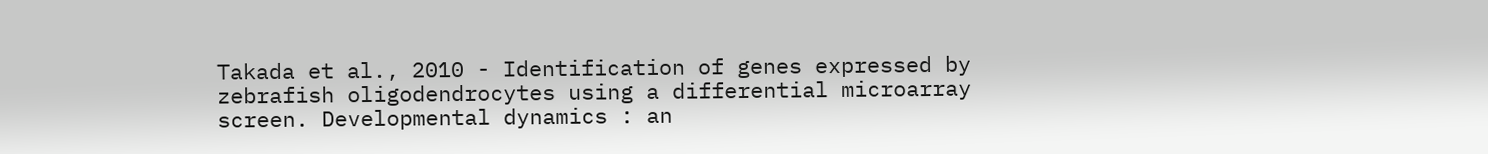Takada et al., 2010 - Identification of genes expressed by zebrafish oligodendrocytes using a differential microarray screen. Developmental dynamics : an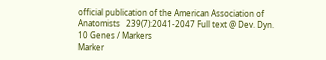official publication of the American Association of Anatomists   239(7):2041-2047 Full text @ Dev. Dyn.
10 Genes / Markers
Marker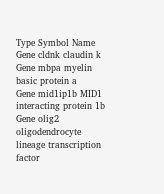Type Symbol Name
Gene cldnk claudin k
Gene mbpa myelin basic protein a
Gene mid1ip1b MID1 interacting protein 1b
Gene olig2 oligodendrocyte lineage transcription factor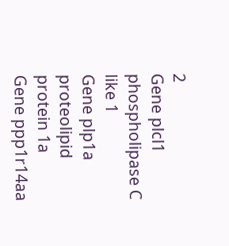2
Gene plcl1 phospholipase C like 1
Gene plp1a proteolipid protein 1a
Gene ppp1r14aa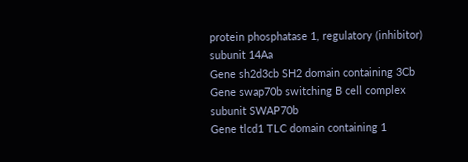protein phosphatase 1, regulatory (inhibitor) subunit 14Aa
Gene sh2d3cb SH2 domain containing 3Cb
Gene swap70b switching B cell complex subunit SWAP70b
Gene tlcd1 TLC domain containing 1